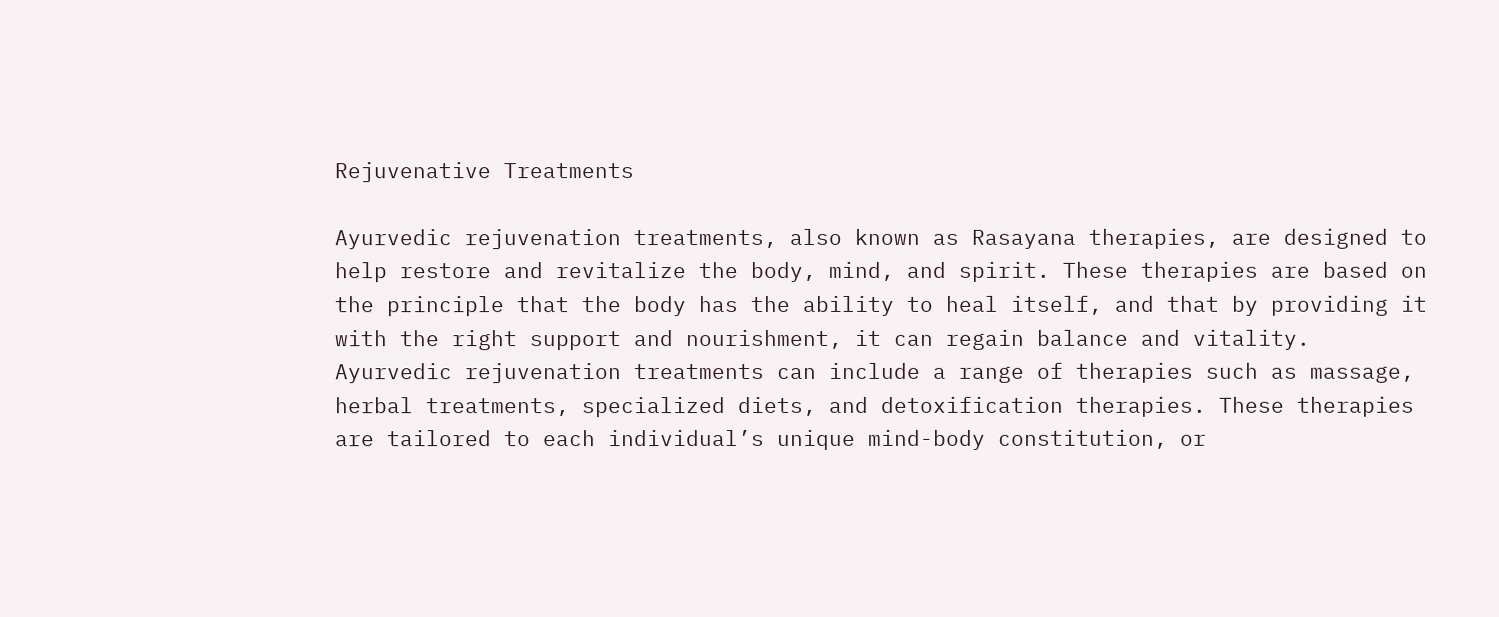Rejuvenative Treatments

Ayurvedic rejuvenation treatments, also known as Rasayana therapies, are designed to help restore and revitalize the body, mind, and spirit. These therapies are based on the principle that the body has the ability to heal itself, and that by providing it with the right support and nourishment, it can regain balance and vitality. Ayurvedic rejuvenation treatments can include a range of therapies such as massage, herbal treatments, specialized diets, and detoxification therapies. These therapies are tailored to each individual’s unique mind-body constitution, or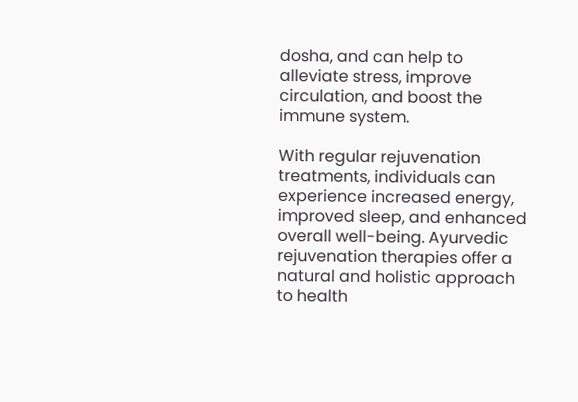dosha, and can help to alleviate stress, improve circulation, and boost the immune system.

With regular rejuvenation treatments, individuals can experience increased energy, improved sleep, and enhanced overall well-being. Ayurvedic rejuvenation therapies offer a natural and holistic approach to health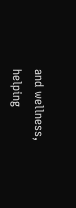and wellness, helping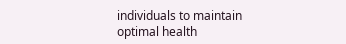individuals to maintain optimal health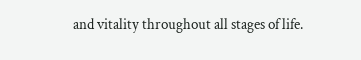and vitality throughout all stages of life.